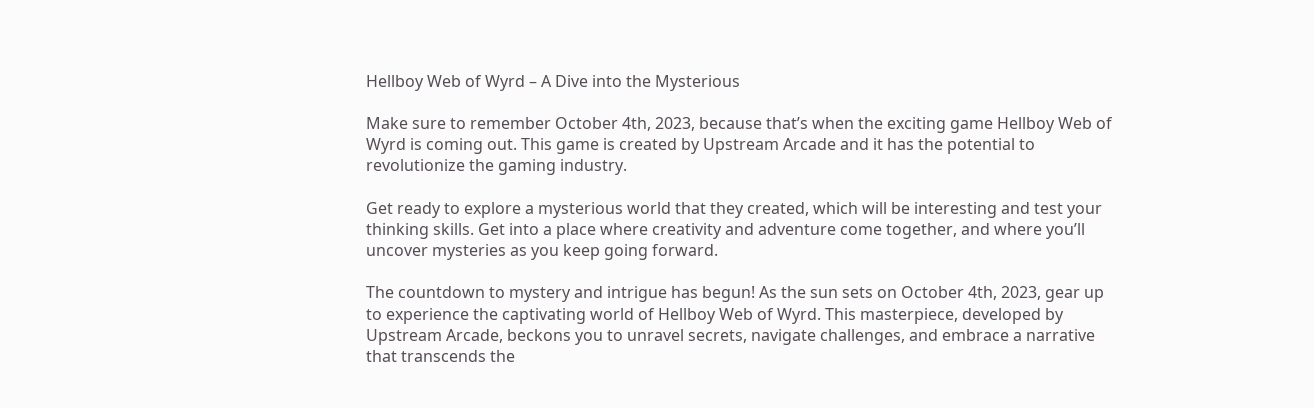Hellboy Web of Wyrd – A Dive into the Mysterious

Make sure to remember October 4th, 2023, because that’s when the exciting game Hellboy Web of Wyrd is coming out. This game is created by Upstream Arcade and it has the potential to revolutionize the gaming industry.

Get ready to explore a mysterious world that they created, which will be interesting and test your thinking skills. Get into a place where creativity and adventure come together, and where you’ll uncover mysteries as you keep going forward.

The countdown to mystery and intrigue has begun! As the sun sets on October 4th, 2023, gear up to experience the captivating world of Hellboy Web of Wyrd. This masterpiece, developed by Upstream Arcade, beckons you to unravel secrets, navigate challenges, and embrace a narrative that transcends the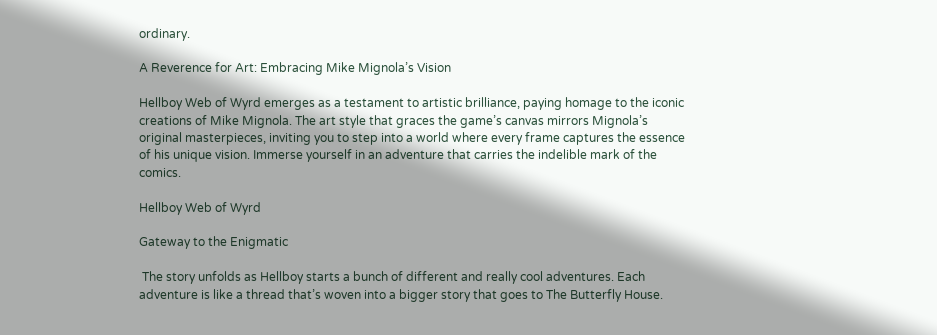ordinary.

A Reverence for Art: Embracing Mike Mignola’s Vision

Hellboy Web of Wyrd emerges as a testament to artistic brilliance, paying homage to the iconic creations of Mike Mignola. The art style that graces the game’s canvas mirrors Mignola’s original masterpieces, inviting you to step into a world where every frame captures the essence of his unique vision. Immerse yourself in an adventure that carries the indelible mark of the comics.

Hellboy Web of Wyrd

Gateway to the Enigmatic

 The story unfolds as Hellboy starts a bunch of different and really cool adventures. Each adventure is like a thread that’s woven into a bigger story that goes to The Butterfly House.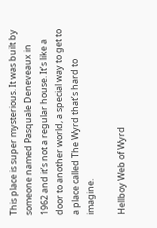This place is super mysterious. It was built by someone named Pasquale Deneveaux in 1962 and it’s not a regular house. It’s like a door to another world, a special way to get to a place called The Wyrd that’s hard to imagine.

Hellboy Web of Wyrd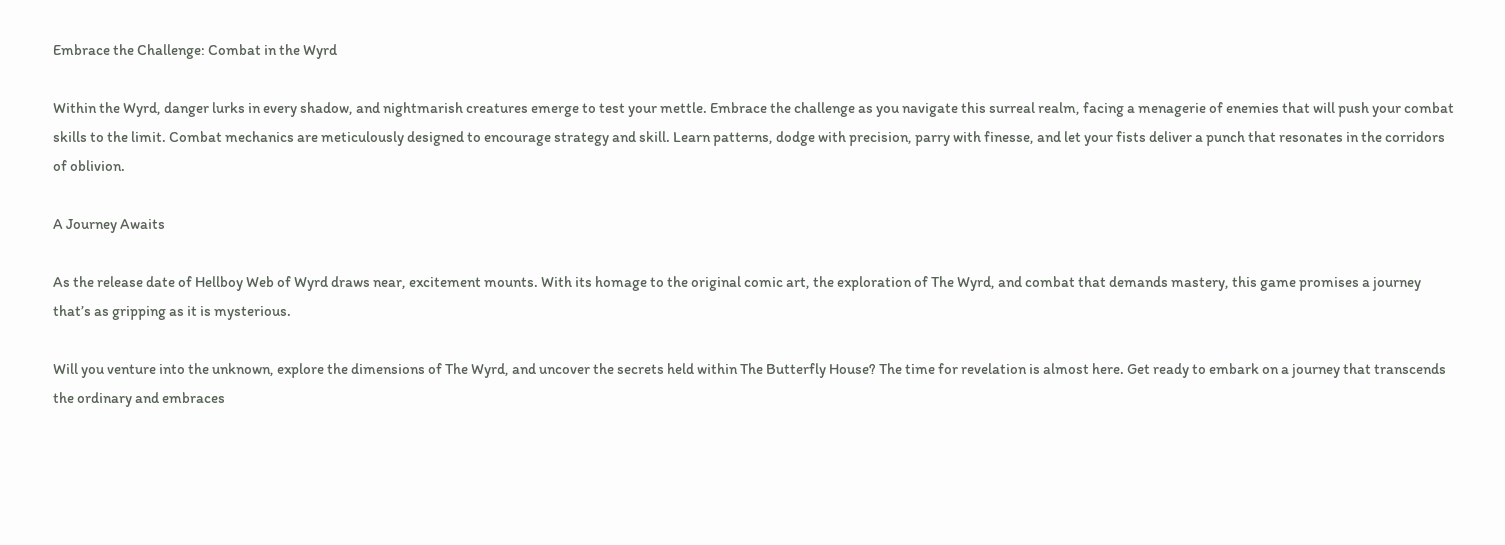Embrace the Challenge: Combat in the Wyrd

Within the Wyrd, danger lurks in every shadow, and nightmarish creatures emerge to test your mettle. Embrace the challenge as you navigate this surreal realm, facing a menagerie of enemies that will push your combat skills to the limit. Combat mechanics are meticulously designed to encourage strategy and skill. Learn patterns, dodge with precision, parry with finesse, and let your fists deliver a punch that resonates in the corridors of oblivion.

A Journey Awaits

As the release date of Hellboy Web of Wyrd draws near, excitement mounts. With its homage to the original comic art, the exploration of The Wyrd, and combat that demands mastery, this game promises a journey that’s as gripping as it is mysterious.

Will you venture into the unknown, explore the dimensions of The Wyrd, and uncover the secrets held within The Butterfly House? The time for revelation is almost here. Get ready to embark on a journey that transcends the ordinary and embraces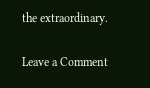the extraordinary.

Leave a Comment